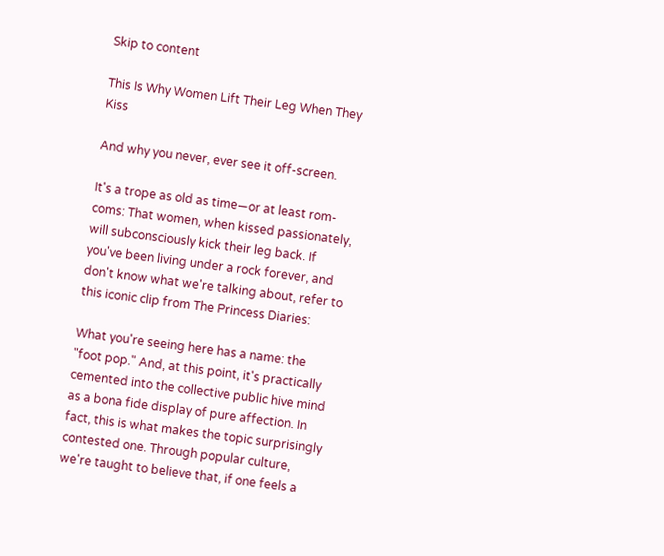Skip to content

This Is Why Women Lift Their Leg When They Kiss

And why you never, ever see it off-screen.

It's a trope as old as time—or at least rom-coms: That women, when kissed passionately, will subconsciously kick their leg back. If you've been living under a rock forever, and don't know what we're talking about, refer to this iconic clip from The Princess Diaries:

What you're seeing here has a name: the "foot pop." And, at this point, it's practically cemented into the collective public hive mind as a bona fide display of pure affection. In fact, this is what makes the topic surprisingly contested one. Through popular culture, we're taught to believe that, if one feels a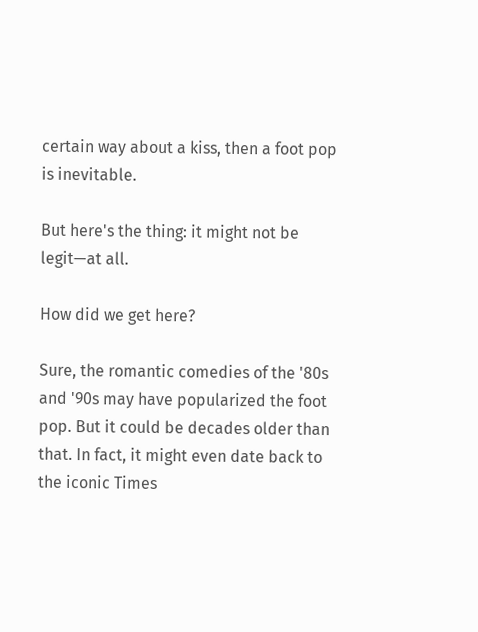certain way about a kiss, then a foot pop is inevitable.

But here's the thing: it might not be legit—at all.

How did we get here?

Sure, the romantic comedies of the '80s and '90s may have popularized the foot pop. But it could be decades older than that. In fact, it might even date back to the iconic Times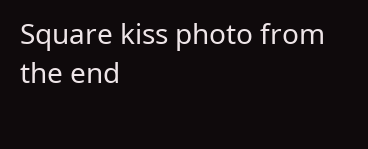Square kiss photo from the end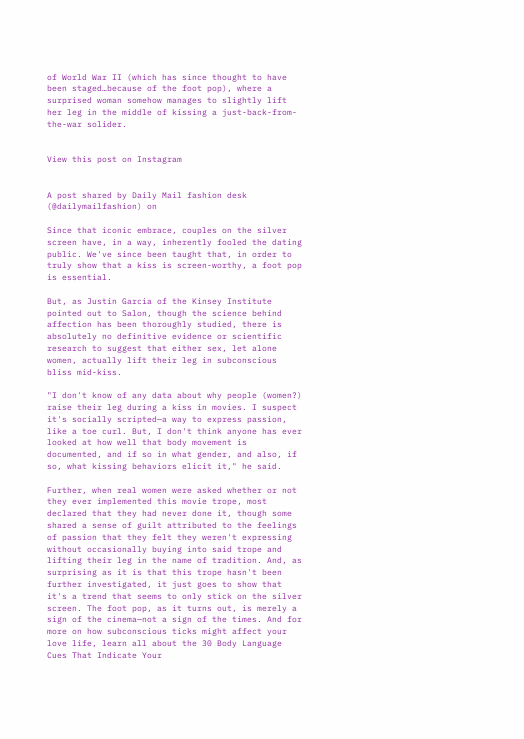of World War II (which has since thought to have been staged…because of the foot pop), where a surprised woman somehow manages to slightly lift her leg in the middle of kissing a just-back-from-the-war solider.


View this post on Instagram


A post shared by Daily Mail fashion desk (@dailymailfashion) on

Since that iconic embrace, couples on the silver screen have, in a way, inherently fooled the dating public. We've since been taught that, in order to truly show that a kiss is screen-worthy, a foot pop is essential.

But, as Justin Garcia of the Kinsey Institute pointed out to Salon, though the science behind affection has been thoroughly studied, there is absolutely no definitive evidence or scientific research to suggest that either sex, let alone women, actually lift their leg in subconscious bliss mid-kiss.

"I don't know of any data about why people (women?) raise their leg during a kiss in movies. I suspect it's socially scripted—a way to express passion, like a toe curl. But, I don't think anyone has ever looked at how well that body movement is documented, and if so in what gender, and also, if so, what kissing behaviors elicit it," he said.

Further, when real women were asked whether or not they ever implemented this movie trope, most declared that they had never done it, though some shared a sense of guilt attributed to the feelings of passion that they felt they weren't expressing without occasionally buying into said trope and lifting their leg in the name of tradition. And, as surprising as it is that this trope hasn't been further investigated, it just goes to show that it's a trend that seems to only stick on the silver screen. The foot pop, as it turns out, is merely a sign of the cinema—not a sign of the times. And for more on how subconscious ticks might affect your love life, learn all about the 30 Body Language Cues That Indicate Your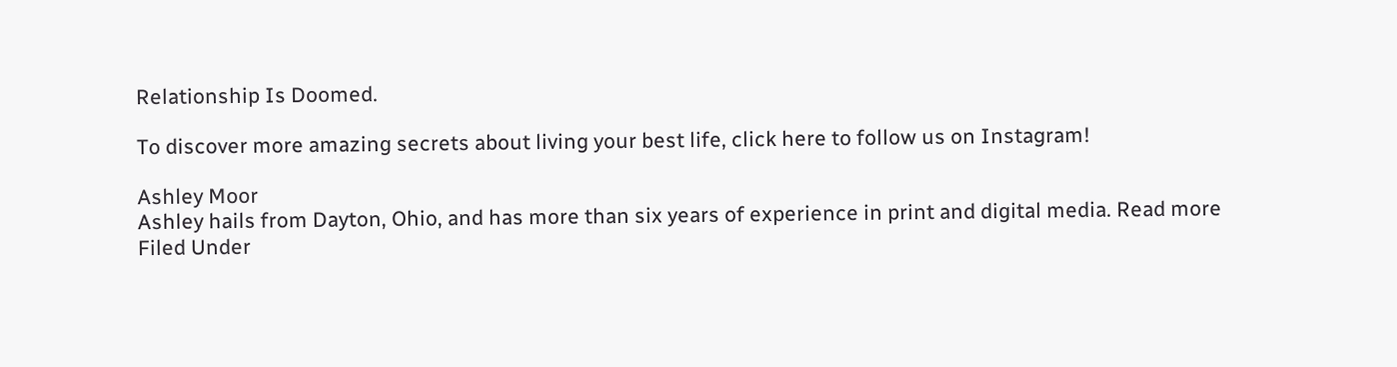Relationship Is Doomed.

To discover more amazing secrets about living your best life, click here to follow us on Instagram!

Ashley Moor
Ashley hails from Dayton, Ohio, and has more than six years of experience in print and digital media. Read more
Filed Under